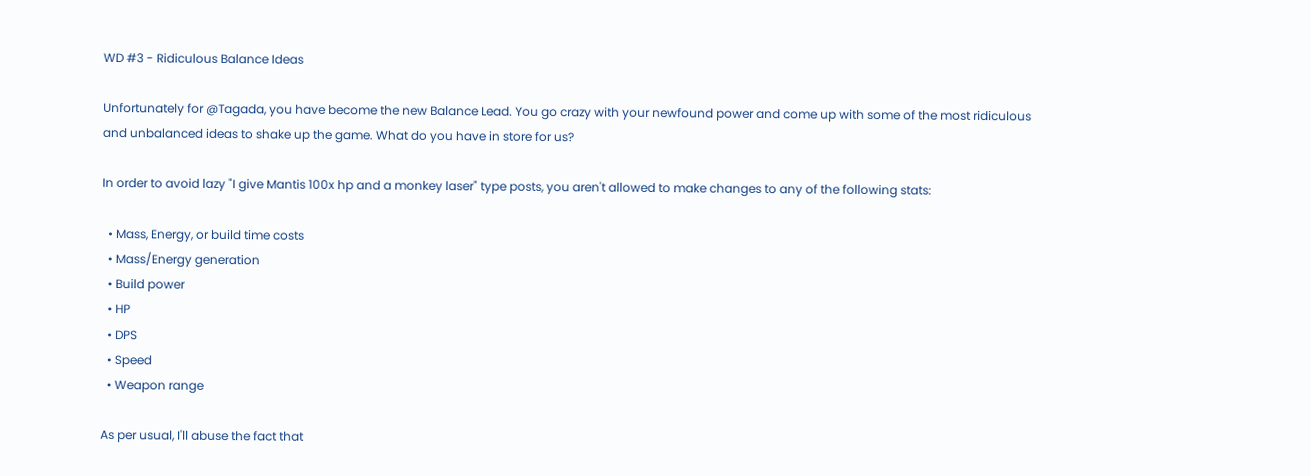WD #3 - Ridiculous Balance Ideas

Unfortunately for @Tagada, you have become the new Balance Lead. You go crazy with your newfound power and come up with some of the most ridiculous and unbalanced ideas to shake up the game. What do you have in store for us?

In order to avoid lazy "I give Mantis 100x hp and a monkey laser" type posts, you aren't allowed to make changes to any of the following stats:

  • Mass, Energy, or build time costs
  • Mass/Energy generation
  • Build power
  • HP
  • DPS
  • Speed
  • Weapon range

As per usual, I'll abuse the fact that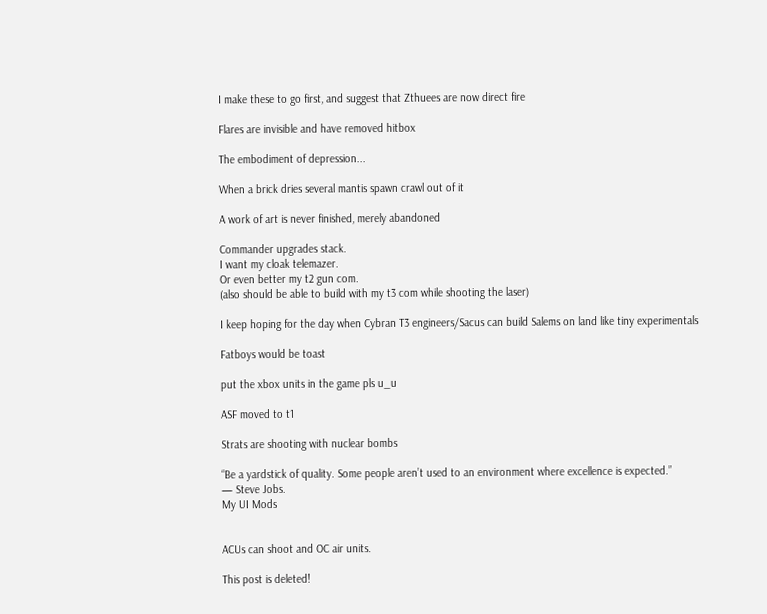I make these to go first, and suggest that Zthuees are now direct fire

Flares are invisible and have removed hitbox

The embodiment of depression...

When a brick dries several mantis spawn crawl out of it

A work of art is never finished, merely abandoned

Commander upgrades stack.
I want my cloak telemazer.
Or even better my t2 gun com.
(also should be able to build with my t3 com while shooting the laser)

I keep hoping for the day when Cybran T3 engineers/Sacus can build Salems on land like tiny experimentals

Fatboys would be toast

put the xbox units in the game pls u_u

ASF moved to t1

Strats are shooting with nuclear bombs

“Be a yardstick of quality. Some people aren’t used to an environment where excellence is expected.”
— Steve Jobs.
My UI Mods


ACUs can shoot and OC air units.

This post is deleted!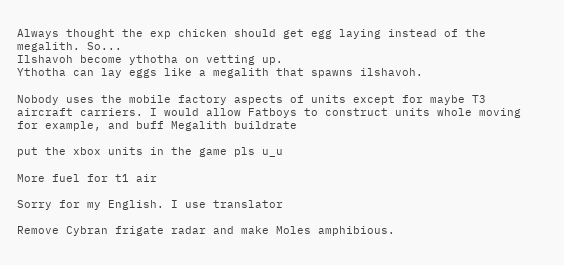Always thought the exp chicken should get egg laying instead of the megalith. So...
Ilshavoh become ythotha on vetting up.
Ythotha can lay eggs like a megalith that spawns ilshavoh.

Nobody uses the mobile factory aspects of units except for maybe T3 aircraft carriers. I would allow Fatboys to construct units whole moving for example, and buff Megalith buildrate

put the xbox units in the game pls u_u

More fuel for t1 air

Sorry for my English. I use translator

Remove Cybran frigate radar and make Moles amphibious.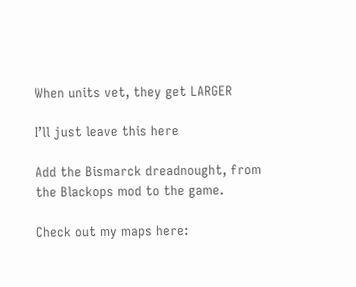When units vet, they get LARGER

I’ll just leave this here

Add the Bismarck dreadnought, from the Blackops mod to the game.

Check out my maps here: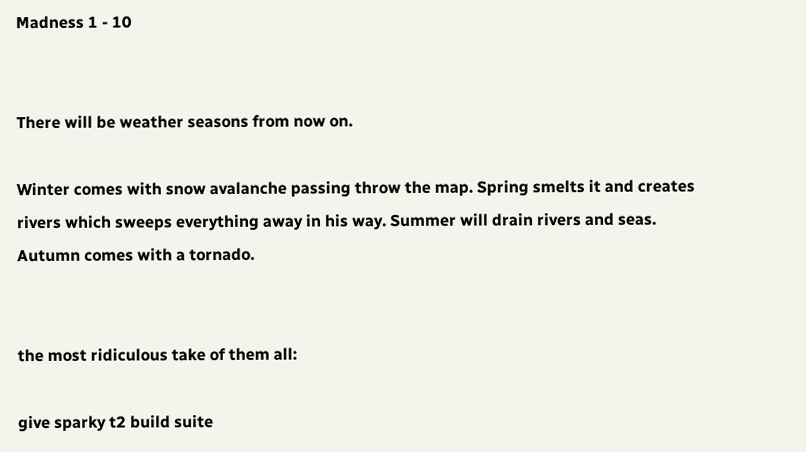Madness 1 - 10


There will be weather seasons from now on.

Winter comes with snow avalanche passing throw the map. Spring smelts it and creates rivers which sweeps everything away in his way. Summer will drain rivers and seas. Autumn comes with a tornado.


the most ridiculous take of them all:

give sparky t2 build suite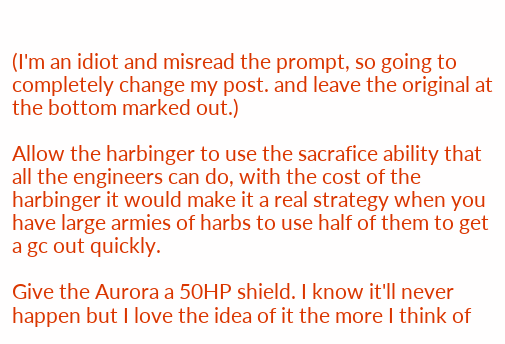(I'm an idiot and misread the prompt, so going to completely change my post. and leave the original at the bottom marked out.)

Allow the harbinger to use the sacrafice ability that all the engineers can do, with the cost of the harbinger it would make it a real strategy when you have large armies of harbs to use half of them to get a gc out quickly.

Give the Aurora a 50HP shield. I know it'll never happen but I love the idea of it the more I think of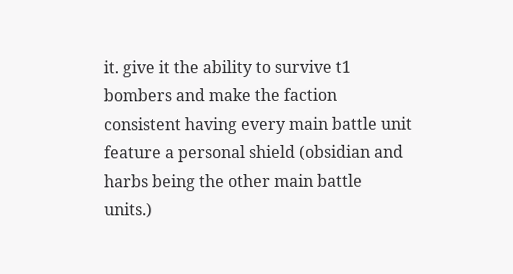it. give it the ability to survive t1 bombers and make the faction consistent having every main battle unit feature a personal shield (obsidian and harbs being the other main battle units.)